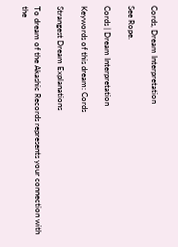Cords, Dream Interpretation

See Rope.

Cords | Dream Interpretation

Keywords of this dream: Cords

Strangest Dream Explanations

To dream of the Akashic Records represents your connection with the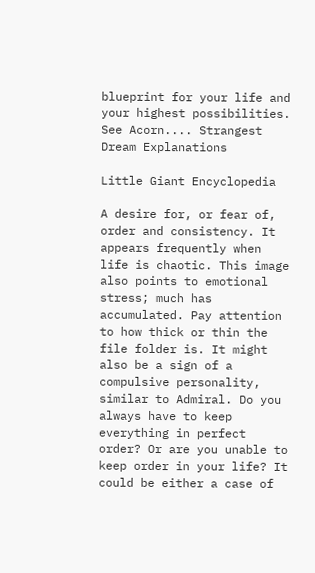blueprint for your life and your highest possibilities. See Acorn.... Strangest Dream Explanations

Little Giant Encyclopedia

A desire for, or fear of, order and consistency. It appears frequently when life is chaotic. This image also points to emotional stress; much has accumulated. Pay attention to how thick or thin the file folder is. It might also be a sign of a compulsive personality, similar to Admiral. Do you always have to keep everything in perfect order? Or are you unable to keep order in your life? It could be either a case of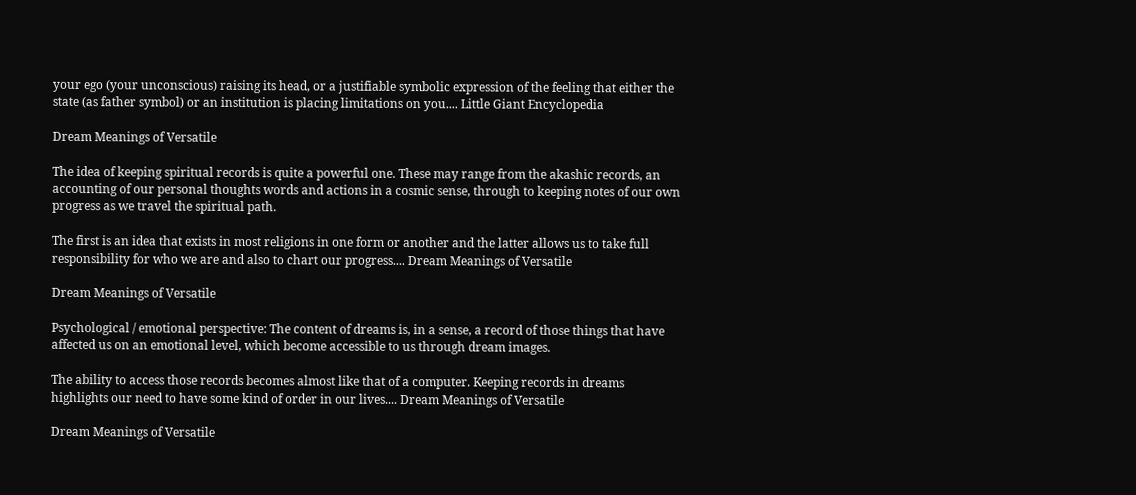your ego (your unconscious) raising its head, or a justifiable symbolic expression of the feeling that either the state (as father symbol) or an institution is placing limitations on you.... Little Giant Encyclopedia

Dream Meanings of Versatile

The idea of keeping spiritual records is quite a powerful one. These may range from the akashic records, an accounting of our personal thoughts words and actions in a cosmic sense, through to keeping notes of our own progress as we travel the spiritual path.

The first is an idea that exists in most religions in one form or another and the latter allows us to take full responsibility for who we are and also to chart our progress.... Dream Meanings of Versatile

Dream Meanings of Versatile

Psychological / emotional perspective: The content of dreams is, in a sense, a record of those things that have affected us on an emotional level, which become accessible to us through dream images.

The ability to access those records becomes almost like that of a computer. Keeping records in dreams highlights our need to have some kind of order in our lives.... Dream Meanings of Versatile

Dream Meanings of Versatile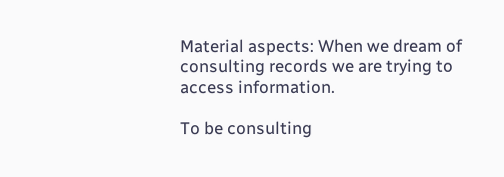Material aspects: When we dream of consulting records we are trying to access information.

To be consulting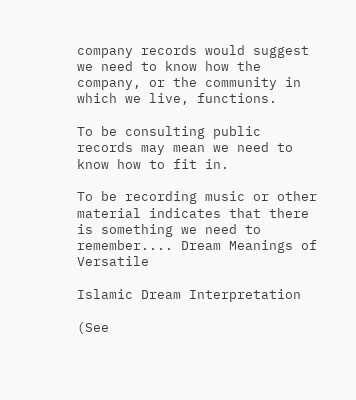company records would suggest we need to know how the company, or the community in which we live, functions.

To be consulting public records may mean we need to know how to fit in.

To be recording music or other material indicates that there is something we need to remember.... Dream Meanings of Versatile

Islamic Dream Interpretation

(See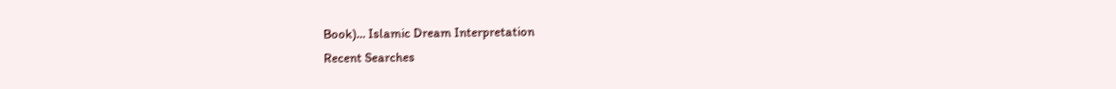Book)... Islamic Dream Interpretation
Recent Searches